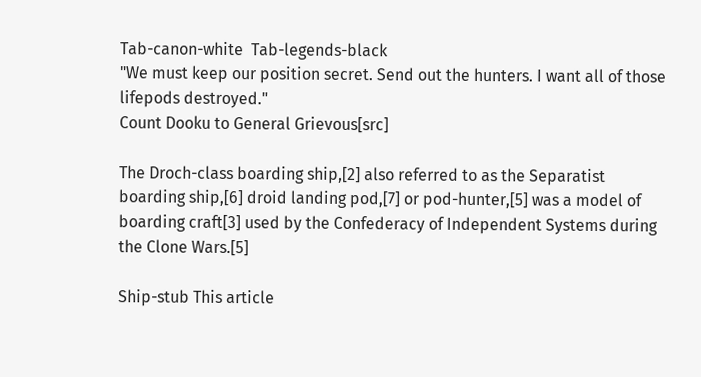Tab-canon-white  Tab-legends-black
"We must keep our position secret. Send out the hunters. I want all of those lifepods destroyed."
Count Dooku to General Grievous[src]

The Droch-class boarding ship,[2] also referred to as the Separatist boarding ship,[6] droid landing pod,[7] or pod-hunter,[5] was a model of boarding craft[3] used by the Confederacy of Independent Systems during the Clone Wars.[5]

Ship-stub This article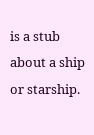is a stub about a ship or starship.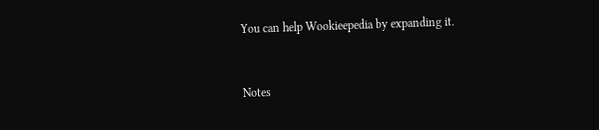You can help Wookieepedia by expanding it.



Notes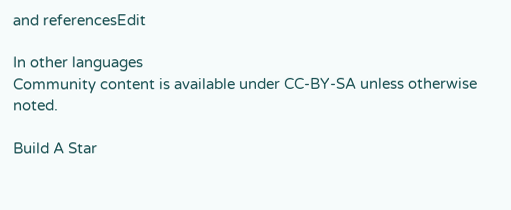and referencesEdit

In other languages
Community content is available under CC-BY-SA unless otherwise noted.

Build A Star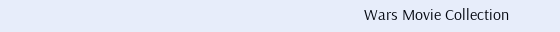Wars Movie Collection